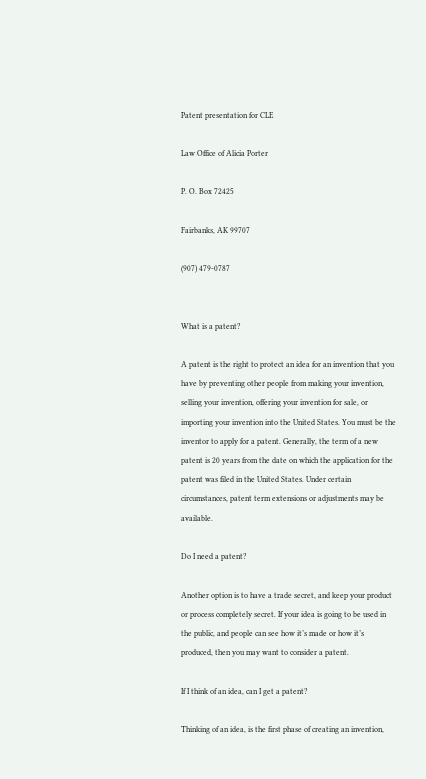Patent presentation for CLE

Law Office of Alicia Porter

P. O. Box 72425

Fairbanks, AK 99707

(907) 479-0787


What is a patent?

A patent is the right to protect an idea for an invention that you have by preventing other people from making your invention, selling your invention, offering your invention for sale, or importing your invention into the United States. You must be the inventor to apply for a patent. Generally, the term of a new patent is 20 years from the date on which the application for the patent was filed in the United States. Under certain circumstances, patent term extensions or adjustments may be available.

Do I need a patent?

Another option is to have a trade secret, and keep your product or process completely secret. If your idea is going to be used in the public, and people can see how it’s made or how it’s produced, then you may want to consider a patent.

If I think of an idea, can I get a patent?

Thinking of an idea, is the first phase of creating an invention,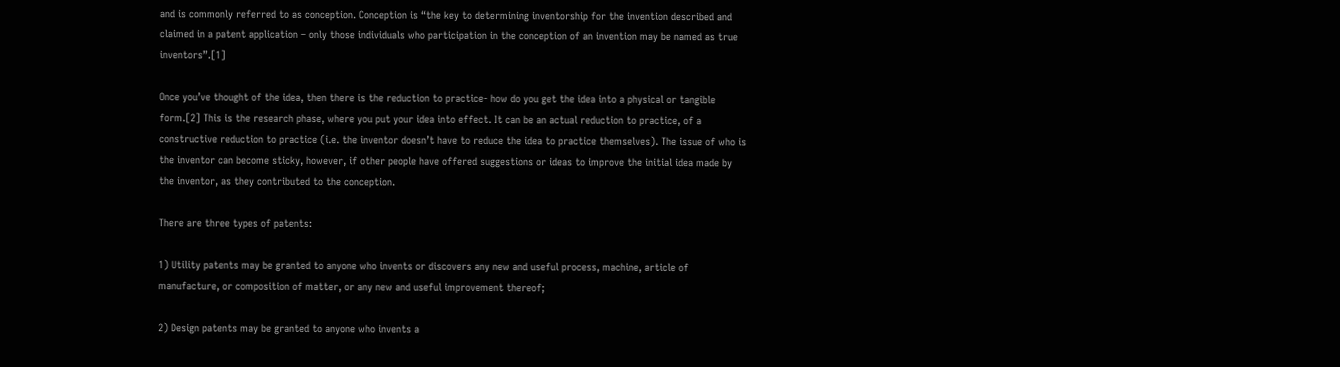and is commonly referred to as conception. Conception is “the key to determining inventorship for the invention described and claimed in a patent application – only those individuals who participation in the conception of an invention may be named as true inventors”.[1]

Once you’ve thought of the idea, then there is the reduction to practice- how do you get the idea into a physical or tangible form.[2] This is the research phase, where you put your idea into effect. It can be an actual reduction to practice, of a constructive reduction to practice (i.e. the inventor doesn’t have to reduce the idea to practice themselves). The issue of who is the inventor can become sticky, however, if other people have offered suggestions or ideas to improve the initial idea made by the inventor, as they contributed to the conception.

There are three types of patents:

1) Utility patents may be granted to anyone who invents or discovers any new and useful process, machine, article of manufacture, or composition of matter, or any new and useful improvement thereof;

2) Design patents may be granted to anyone who invents a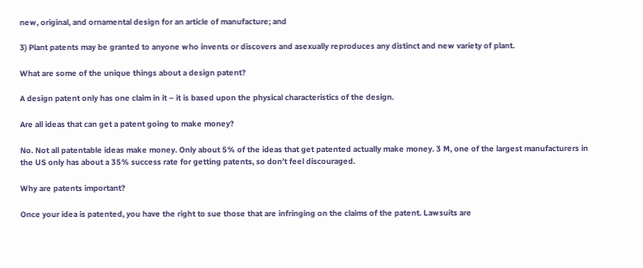new, original, and ornamental design for an article of manufacture; and

3) Plant patents may be granted to anyone who invents or discovers and asexually reproduces any distinct and new variety of plant.

What are some of the unique things about a design patent?

A design patent only has one claim in it – it is based upon the physical characteristics of the design.

Are all ideas that can get a patent going to make money?

No. Not all patentable ideas make money. Only about 5% of the ideas that get patented actually make money. 3 M, one of the largest manufacturers in the US only has about a 35% success rate for getting patents, so don’t feel discouraged.

Why are patents important?

Once your idea is patented, you have the right to sue those that are infringing on the claims of the patent. Lawsuits are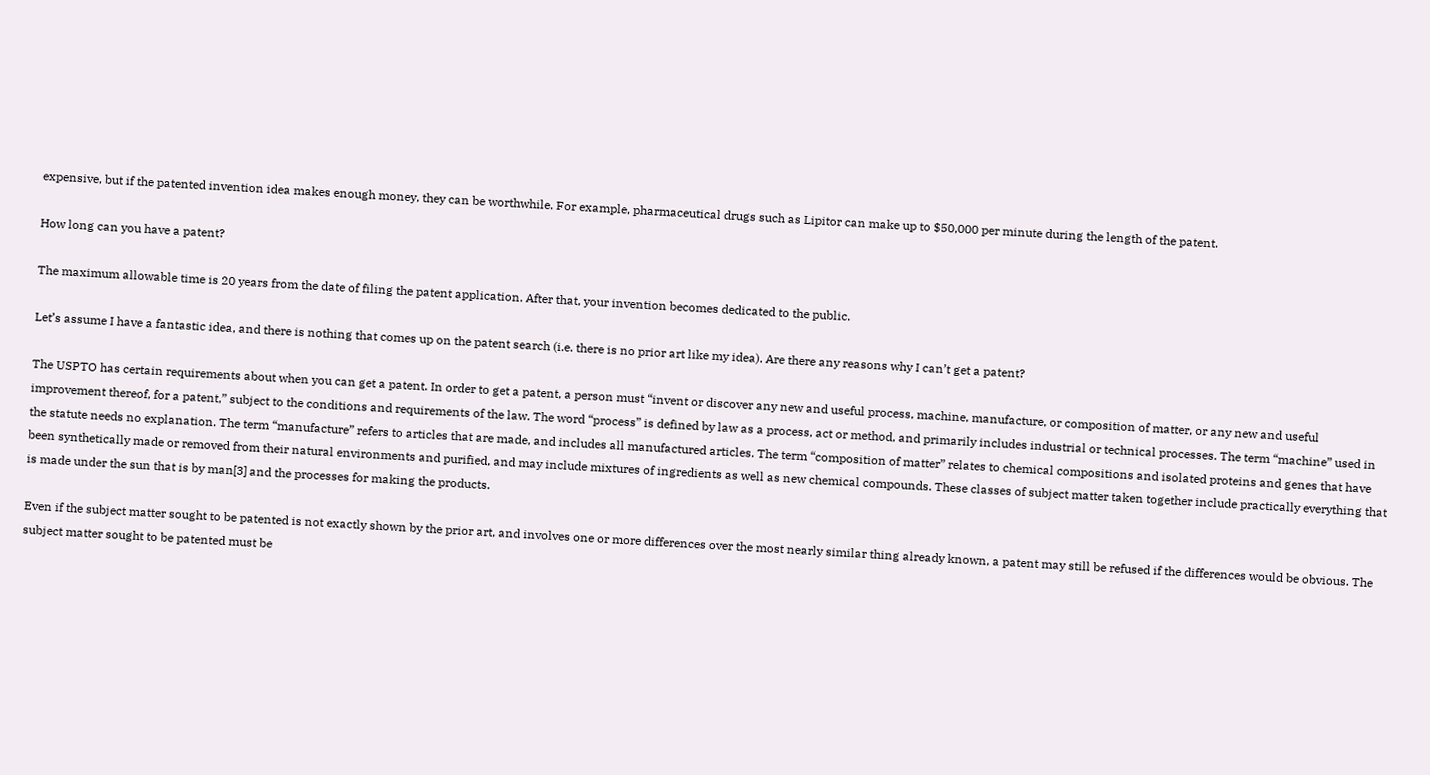expensive, but if the patented invention idea makes enough money, they can be worthwhile. For example, pharmaceutical drugs such as Lipitor can make up to $50,000 per minute during the length of the patent.

How long can you have a patent?

The maximum allowable time is 20 years from the date of filing the patent application. After that, your invention becomes dedicated to the public.

Let’s assume I have a fantastic idea, and there is nothing that comes up on the patent search (i.e. there is no prior art like my idea). Are there any reasons why I can’t get a patent?

The USPTO has certain requirements about when you can get a patent. In order to get a patent, a person must “invent or discover any new and useful process, machine, manufacture, or composition of matter, or any new and useful improvement thereof, for a patent,” subject to the conditions and requirements of the law. The word “process” is defined by law as a process, act or method, and primarily includes industrial or technical processes. The term “machine” used in the statute needs no explanation. The term “manufacture” refers to articles that are made, and includes all manufactured articles. The term “composition of matter” relates to chemical compositions and isolated proteins and genes that have been synthetically made or removed from their natural environments and purified, and may include mixtures of ingredients as well as new chemical compounds. These classes of subject matter taken together include practically everything that is made under the sun that is by man[3] and the processes for making the products.

Even if the subject matter sought to be patented is not exactly shown by the prior art, and involves one or more differences over the most nearly similar thing already known, a patent may still be refused if the differences would be obvious. The subject matter sought to be patented must be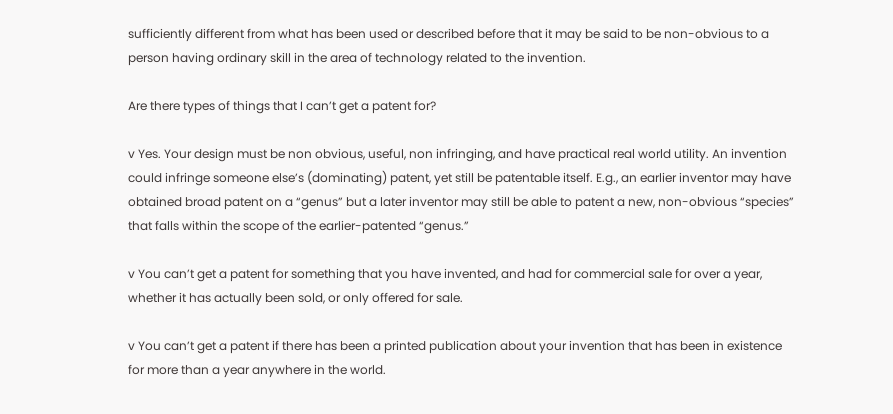sufficiently different from what has been used or described before that it may be said to be non-obvious to a person having ordinary skill in the area of technology related to the invention.

Are there types of things that I can’t get a patent for?

v Yes. Your design must be non obvious, useful, non infringing, and have practical real world utility. An invention could infringe someone else’s (dominating) patent, yet still be patentable itself. E.g., an earlier inventor may have obtained broad patent on a “genus” but a later inventor may still be able to patent a new, non-obvious “species” that falls within the scope of the earlier-patented “genus.”

v You can’t get a patent for something that you have invented, and had for commercial sale for over a year, whether it has actually been sold, or only offered for sale.

v You can’t get a patent if there has been a printed publication about your invention that has been in existence for more than a year anywhere in the world.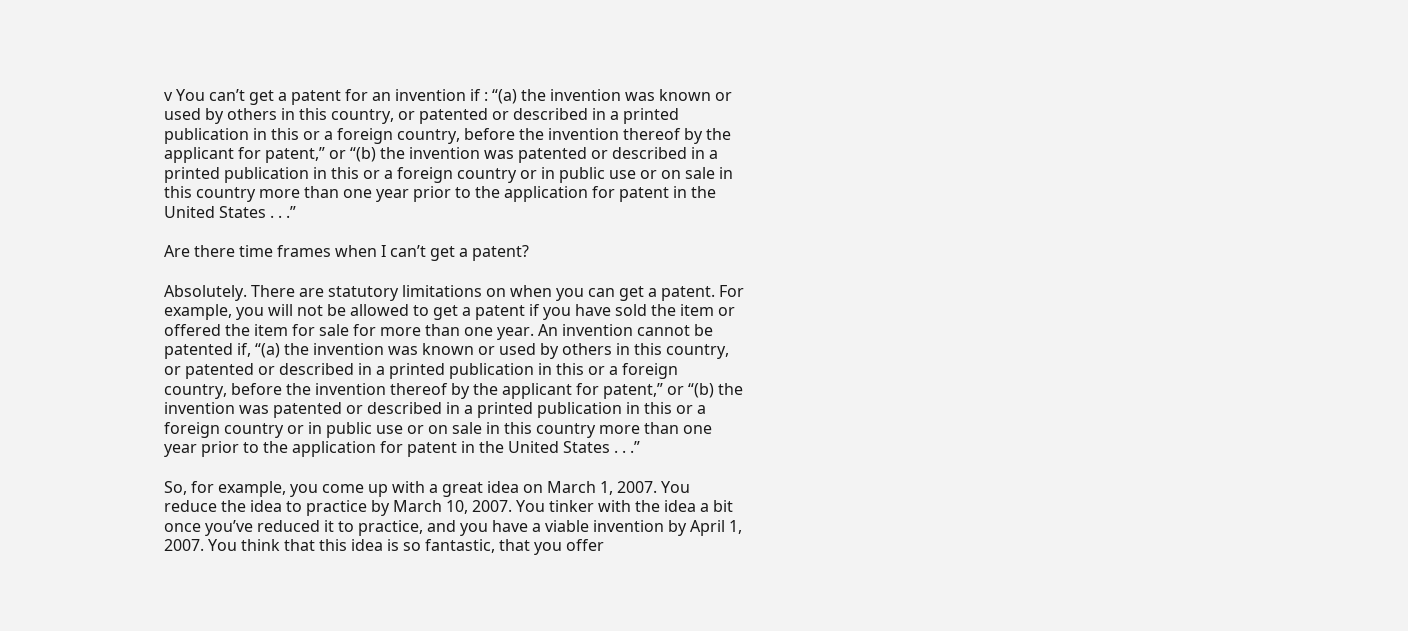v You can’t get a patent for an invention if : “(a) the invention was known or used by others in this country, or patented or described in a printed publication in this or a foreign country, before the invention thereof by the applicant for patent,” or “(b) the invention was patented or described in a printed publication in this or a foreign country or in public use or on sale in this country more than one year prior to the application for patent in the United States . . .”

Are there time frames when I can’t get a patent?

Absolutely. There are statutory limitations on when you can get a patent. For example, you will not be allowed to get a patent if you have sold the item or offered the item for sale for more than one year. An invention cannot be patented if, “(a) the invention was known or used by others in this country, or patented or described in a printed publication in this or a foreign country, before the invention thereof by the applicant for patent,” or “(b) the invention was patented or described in a printed publication in this or a foreign country or in public use or on sale in this country more than one year prior to the application for patent in the United States . . .”

So, for example, you come up with a great idea on March 1, 2007. You reduce the idea to practice by March 10, 2007. You tinker with the idea a bit once you’ve reduced it to practice, and you have a viable invention by April 1, 2007. You think that this idea is so fantastic, that you offer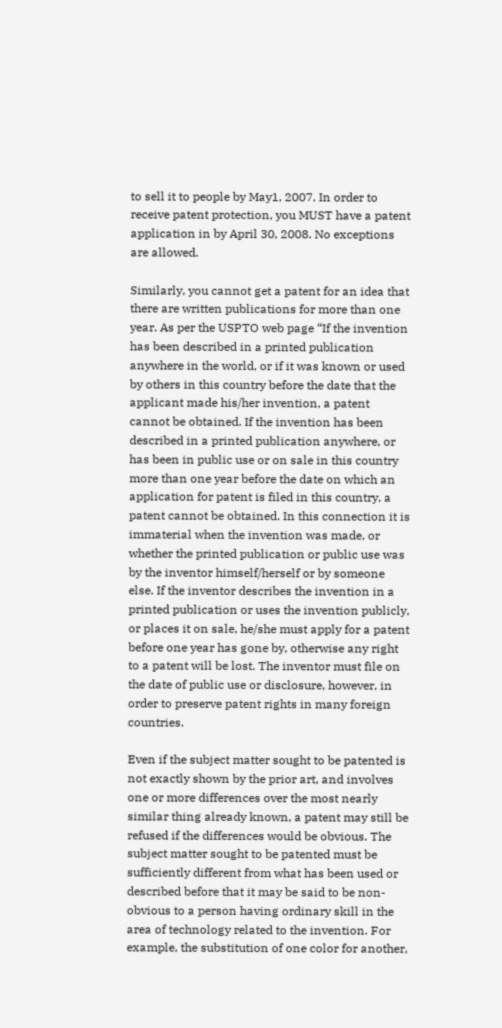to sell it to people by May1, 2007. In order to receive patent protection, you MUST have a patent application in by April 30, 2008. No exceptions are allowed.

Similarly, you cannot get a patent for an idea that there are written publications for more than one year. As per the USPTO web page “If the invention has been described in a printed publication anywhere in the world, or if it was known or used by others in this country before the date that the applicant made his/her invention, a patent cannot be obtained. If the invention has been described in a printed publication anywhere, or has been in public use or on sale in this country more than one year before the date on which an application for patent is filed in this country, a patent cannot be obtained. In this connection it is immaterial when the invention was made, or whether the printed publication or public use was by the inventor himself/herself or by someone else. If the inventor describes the invention in a printed publication or uses the invention publicly, or places it on sale, he/she must apply for a patent before one year has gone by, otherwise any right to a patent will be lost. The inventor must file on the date of public use or disclosure, however, in order to preserve patent rights in many foreign countries.

Even if the subject matter sought to be patented is not exactly shown by the prior art, and involves one or more differences over the most nearly similar thing already known, a patent may still be refused if the differences would be obvious. The subject matter sought to be patented must be sufficiently different from what has been used or described before that it may be said to be non-obvious to a person having ordinary skill in the area of technology related to the invention. For example, the substitution of one color for another,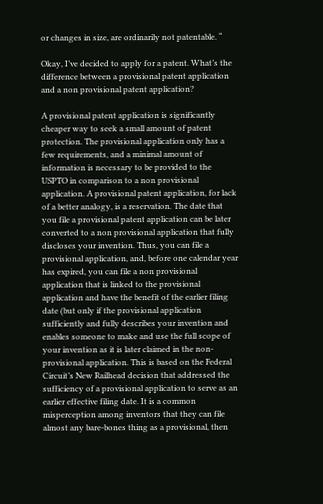or changes in size, are ordinarily not patentable. “

Okay, I’ve decided to apply for a patent. What’s the difference between a provisional patent application and a non provisional patent application?

A provisional patent application is significantly cheaper way to seek a small amount of patent protection. The provisional application only has a few requirements, and a minimal amount of information is necessary to be provided to the USPTO in comparison to a non provisional application. A provisional patent application, for lack of a better analogy, is a reservation. The date that you file a provisional patent application can be later converted to a non provisional application that fully discloses your invention. Thus, you can file a provisional application, and, before one calendar year has expired, you can file a non provisional application that is linked to the provisional application and have the benefit of the earlier filing date (but only if the provisional application sufficiently and fully describes your invention and enables someone to make and use the full scope of your invention as it is later claimed in the non-provisional application. This is based on the Federal Circuit’s New Railhead decision that addressed the sufficiency of a provisional application to serve as an earlier effective filing date. It is a common misperception among inventors that they can file almost any bare-bones thing as a provisional, then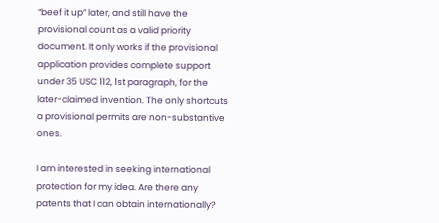“beef it up” later, and still have the provisional count as a valid priority document. It only works if the provisional application provides complete support under 35 USC 112, 1st paragraph, for the later-claimed invention. The only shortcuts a provisional permits are non-substantive ones.

I am interested in seeking international protection for my idea. Are there any patents that I can obtain internationally?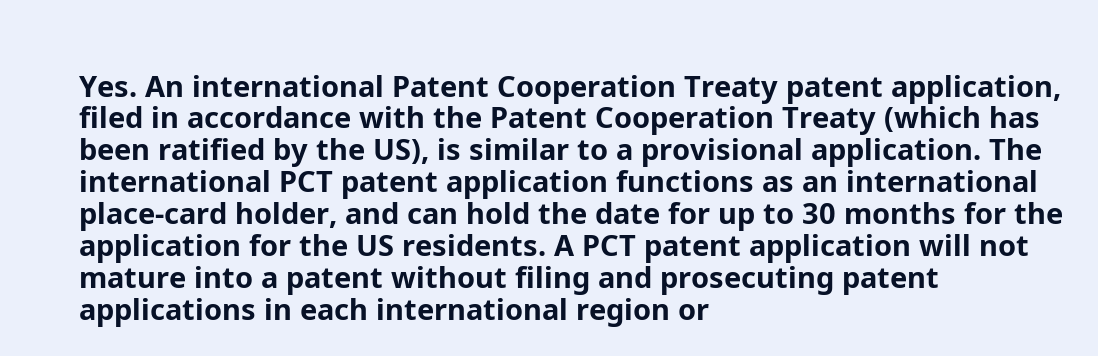Yes. An international Patent Cooperation Treaty patent application, filed in accordance with the Patent Cooperation Treaty (which has been ratified by the US), is similar to a provisional application. The international PCT patent application functions as an international place-card holder, and can hold the date for up to 30 months for the application for the US residents. A PCT patent application will not mature into a patent without filing and prosecuting patent applications in each international region or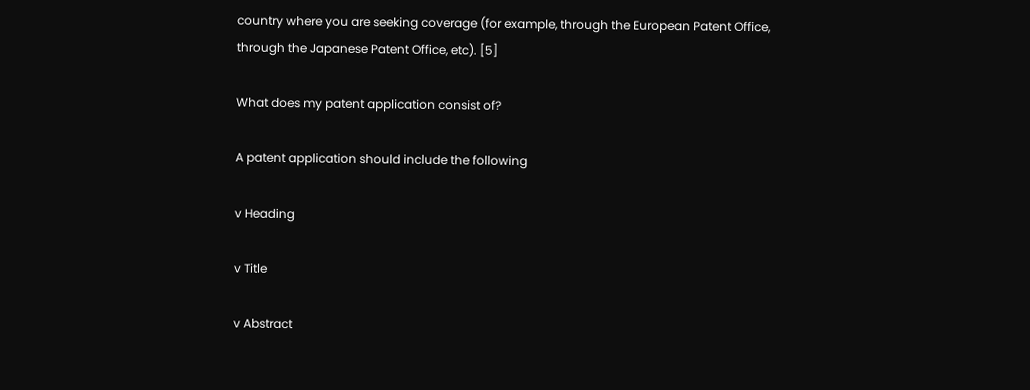country where you are seeking coverage (for example, through the European Patent Office, through the Japanese Patent Office, etc). [5]

What does my patent application consist of?

A patent application should include the following

v Heading

v Title

v Abstract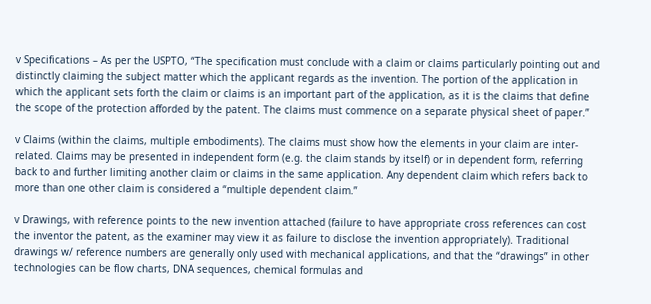v Specifications – As per the USPTO, “The specification must conclude with a claim or claims particularly pointing out and distinctly claiming the subject matter which the applicant regards as the invention. The portion of the application in which the applicant sets forth the claim or claims is an important part of the application, as it is the claims that define the scope of the protection afforded by the patent. The claims must commence on a separate physical sheet of paper.”

v Claims (within the claims, multiple embodiments). The claims must show how the elements in your claim are inter-related. Claims may be presented in independent form (e.g. the claim stands by itself) or in dependent form, referring back to and further limiting another claim or claims in the same application. Any dependent claim which refers back to more than one other claim is considered a “multiple dependent claim.”

v Drawings, with reference points to the new invention attached (failure to have appropriate cross references can cost the inventor the patent, as the examiner may view it as failure to disclose the invention appropriately). Traditional drawings w/ reference numbers are generally only used with mechanical applications, and that the “drawings” in other technologies can be flow charts, DNA sequences, chemical formulas and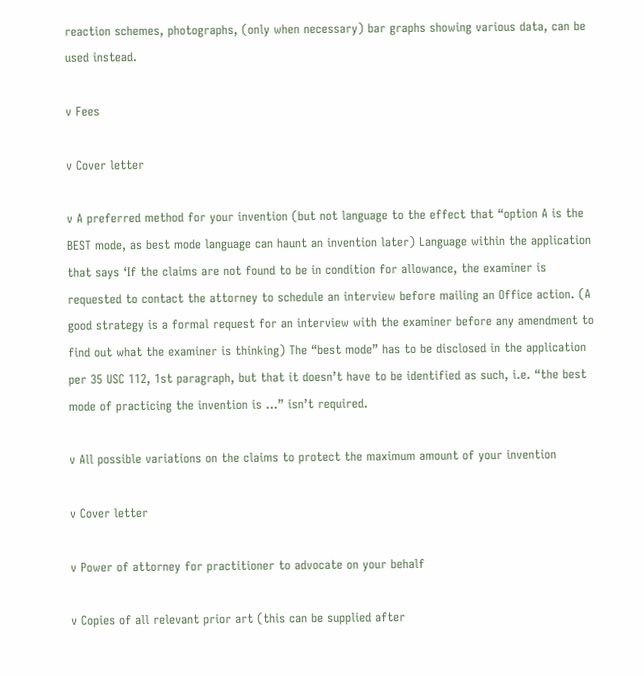reaction schemes, photographs, (only when necessary) bar graphs showing various data, can be used instead.

v Fees

v Cover letter

v A preferred method for your invention (but not language to the effect that “option A is the BEST mode, as best mode language can haunt an invention later) Language within the application that says ‘If the claims are not found to be in condition for allowance, the examiner is requested to contact the attorney to schedule an interview before mailing an Office action. (A good strategy is a formal request for an interview with the examiner before any amendment to find out what the examiner is thinking) The “best mode” has to be disclosed in the application per 35 USC 112, 1st paragraph, but that it doesn’t have to be identified as such, i.e. “the best mode of practicing the invention is …” isn’t required.

v All possible variations on the claims to protect the maximum amount of your invention

v Cover letter

v Power of attorney for practitioner to advocate on your behalf

v Copies of all relevant prior art (this can be supplied after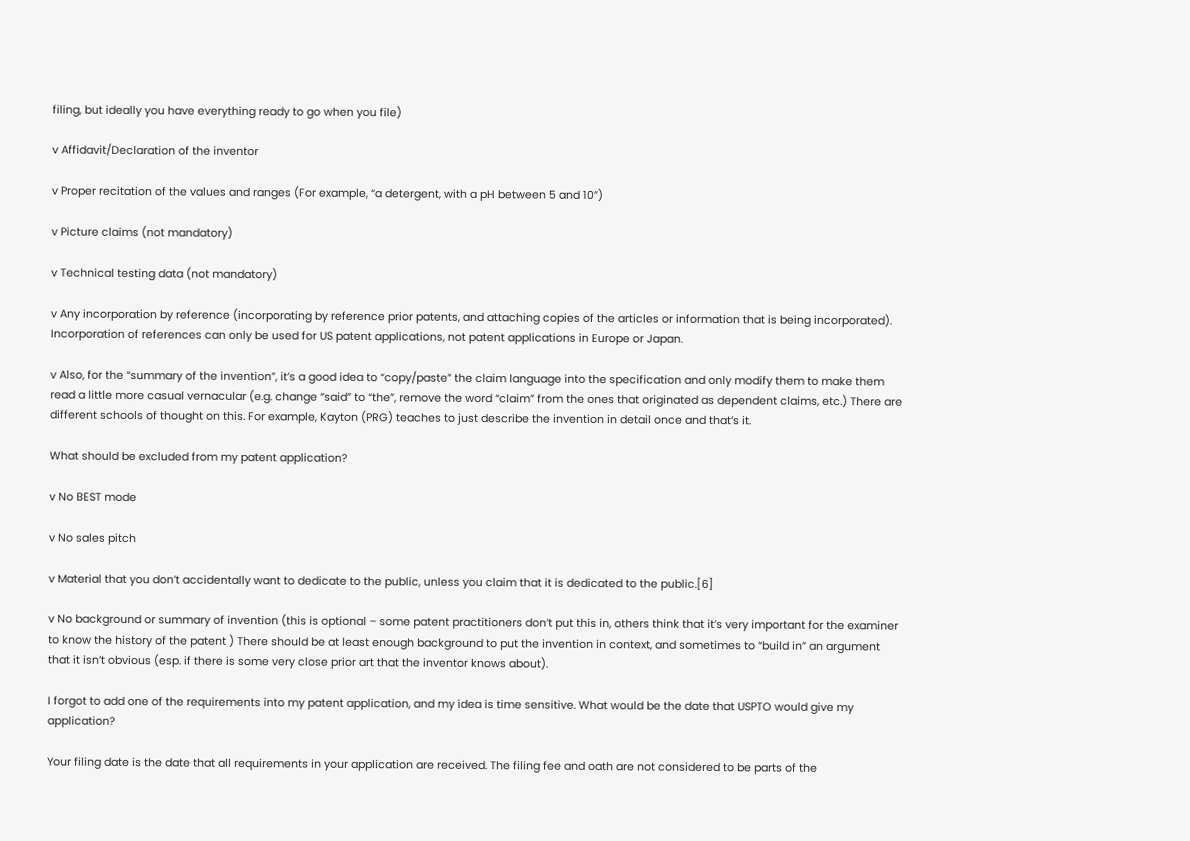filing, but ideally you have everything ready to go when you file)

v Affidavit/Declaration of the inventor

v Proper recitation of the values and ranges (For example, “a detergent, with a pH between 5 and 10”)

v Picture claims (not mandatory)

v Technical testing data (not mandatory)

v Any incorporation by reference (incorporating by reference prior patents, and attaching copies of the articles or information that is being incorporated). Incorporation of references can only be used for US patent applications, not patent applications in Europe or Japan.

v Also, for the “summary of the invention”, it’s a good idea to “copy/paste” the claim language into the specification and only modify them to make them read a little more casual vernacular (e.g. change “said” to “the”, remove the word “claim” from the ones that originated as dependent claims, etc.) There are different schools of thought on this. For example, Kayton (PRG) teaches to just describe the invention in detail once and that’s it.

What should be excluded from my patent application?

v No BEST mode

v No sales pitch

v Material that you don’t accidentally want to dedicate to the public, unless you claim that it is dedicated to the public.[6]

v No background or summary of invention (this is optional – some patent practitioners don’t put this in, others think that it’s very important for the examiner to know the history of the patent ) There should be at least enough background to put the invention in context, and sometimes to “build in” an argument that it isn’t obvious (esp. if there is some very close prior art that the inventor knows about).

I forgot to add one of the requirements into my patent application, and my idea is time sensitive. What would be the date that USPTO would give my application?

Your filing date is the date that all requirements in your application are received. The filing fee and oath are not considered to be parts of the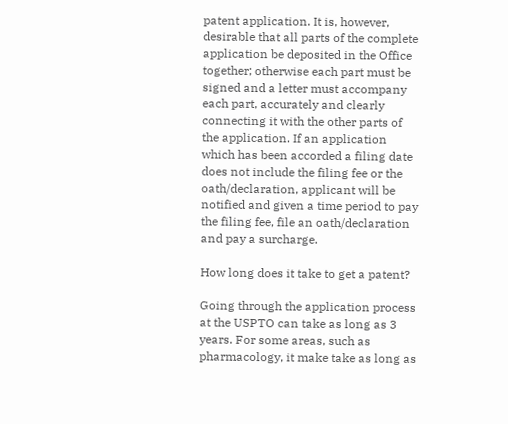patent application. It is, however, desirable that all parts of the complete application be deposited in the Office together; otherwise each part must be signed and a letter must accompany each part, accurately and clearly connecting it with the other parts of the application. If an application which has been accorded a filing date does not include the filing fee or the oath/declaration, applicant will be notified and given a time period to pay the filing fee, file an oath/declaration and pay a surcharge.

How long does it take to get a patent?

Going through the application process at the USPTO can take as long as 3 years. For some areas, such as pharmacology, it make take as long as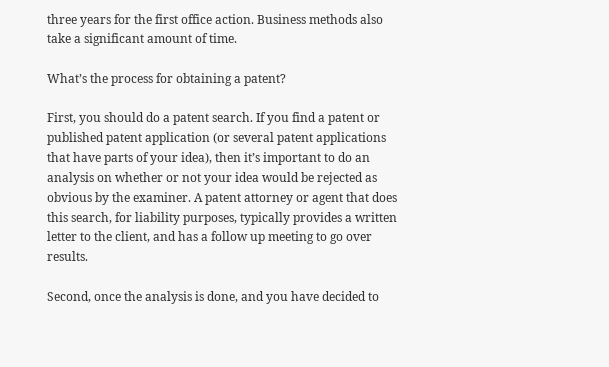three years for the first office action. Business methods also take a significant amount of time.

What’s the process for obtaining a patent?

First, you should do a patent search. If you find a patent or published patent application (or several patent applications that have parts of your idea), then it’s important to do an analysis on whether or not your idea would be rejected as obvious by the examiner. A patent attorney or agent that does this search, for liability purposes, typically provides a written letter to the client, and has a follow up meeting to go over results.

Second, once the analysis is done, and you have decided to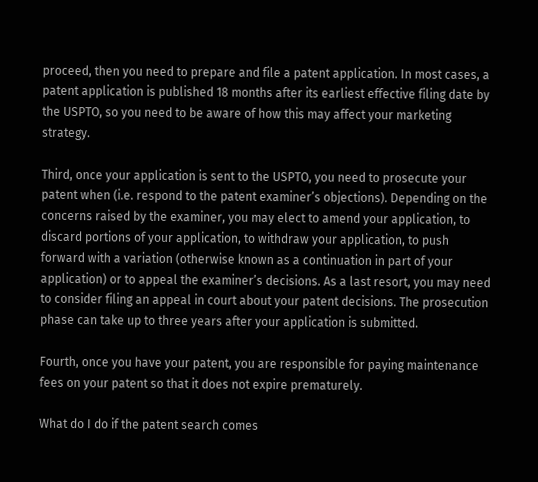proceed, then you need to prepare and file a patent application. In most cases, a patent application is published 18 months after its earliest effective filing date by the USPTO, so you need to be aware of how this may affect your marketing strategy.

Third, once your application is sent to the USPTO, you need to prosecute your patent when (i.e. respond to the patent examiner’s objections). Depending on the concerns raised by the examiner, you may elect to amend your application, to discard portions of your application, to withdraw your application, to push forward with a variation (otherwise known as a continuation in part of your application) or to appeal the examiner’s decisions. As a last resort, you may need to consider filing an appeal in court about your patent decisions. The prosecution phase can take up to three years after your application is submitted.

Fourth, once you have your patent, you are responsible for paying maintenance fees on your patent so that it does not expire prematurely.

What do I do if the patent search comes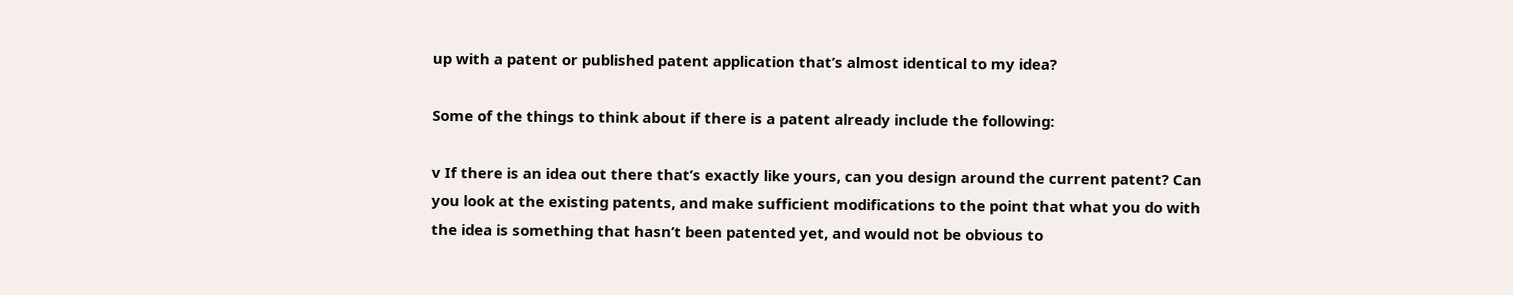up with a patent or published patent application that’s almost identical to my idea?

Some of the things to think about if there is a patent already include the following:

v If there is an idea out there that’s exactly like yours, can you design around the current patent? Can you look at the existing patents, and make sufficient modifications to the point that what you do with the idea is something that hasn’t been patented yet, and would not be obvious to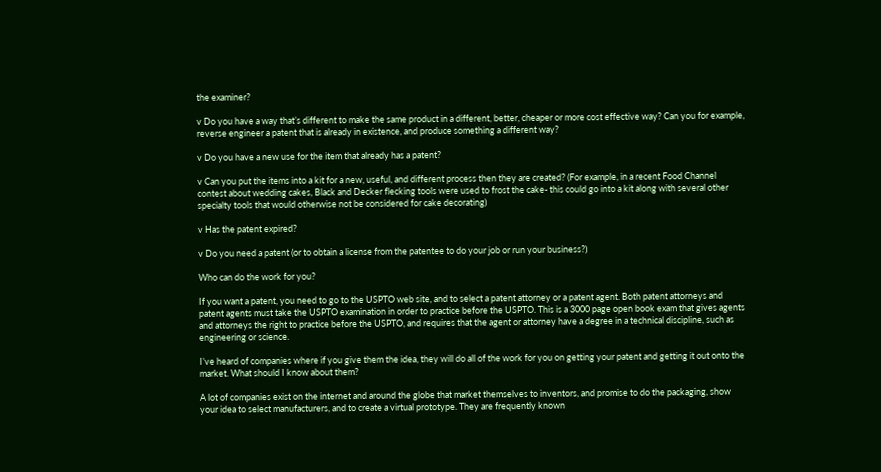the examiner?

v Do you have a way that’s different to make the same product in a different, better, cheaper or more cost effective way? Can you for example, reverse engineer a patent that is already in existence, and produce something a different way?

v Do you have a new use for the item that already has a patent?

v Can you put the items into a kit for a new, useful, and different process then they are created? (For example, in a recent Food Channel contest about wedding cakes, Black and Decker flecking tools were used to frost the cake- this could go into a kit along with several other specialty tools that would otherwise not be considered for cake decorating)

v Has the patent expired?

v Do you need a patent (or to obtain a license from the patentee to do your job or run your business?)

Who can do the work for you?

If you want a patent, you need to go to the USPTO web site, and to select a patent attorney or a patent agent. Both patent attorneys and patent agents must take the USPTO examination in order to practice before the USPTO. This is a 3000 page open book exam that gives agents and attorneys the right to practice before the USPTO, and requires that the agent or attorney have a degree in a technical discipline, such as engineering or science.

I’ve heard of companies where if you give them the idea, they will do all of the work for you on getting your patent and getting it out onto the market. What should I know about them?

A lot of companies exist on the internet and around the globe that market themselves to inventors, and promise to do the packaging, show your idea to select manufacturers, and to create a virtual prototype. They are frequently known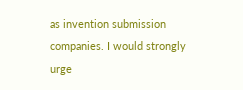as invention submission companies. I would strongly urge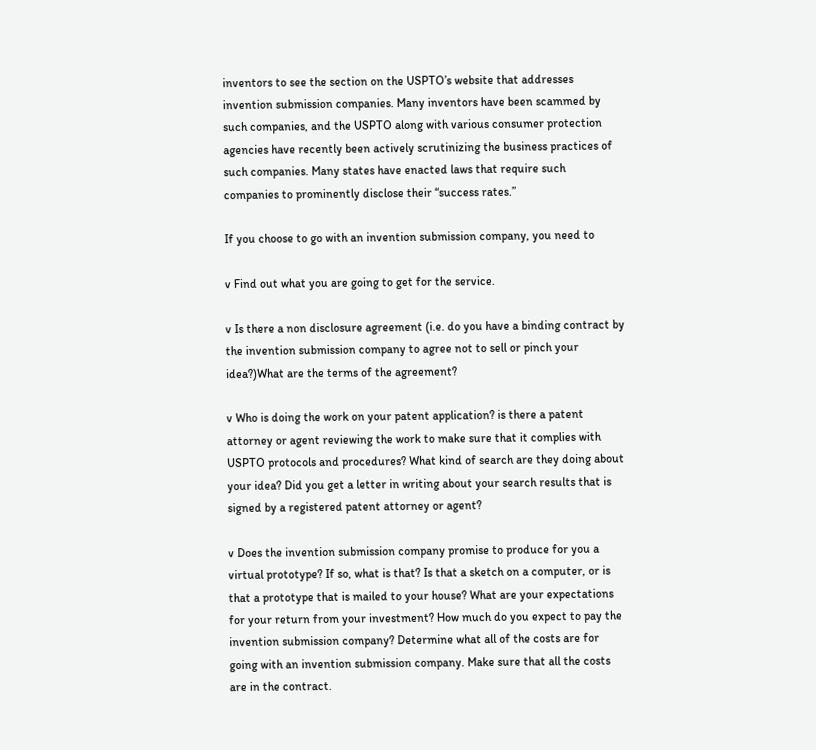inventors to see the section on the USPTO’s website that addresses invention submission companies. Many inventors have been scammed by such companies, and the USPTO along with various consumer protection agencies have recently been actively scrutinizing the business practices of such companies. Many states have enacted laws that require such companies to prominently disclose their “success rates.”

If you choose to go with an invention submission company, you need to

v Find out what you are going to get for the service.

v Is there a non disclosure agreement (i.e. do you have a binding contract by the invention submission company to agree not to sell or pinch your idea?)What are the terms of the agreement?

v Who is doing the work on your patent application? is there a patent attorney or agent reviewing the work to make sure that it complies with USPTO protocols and procedures? What kind of search are they doing about your idea? Did you get a letter in writing about your search results that is signed by a registered patent attorney or agent?

v Does the invention submission company promise to produce for you a virtual prototype? If so, what is that? Is that a sketch on a computer, or is that a prototype that is mailed to your house? What are your expectations for your return from your investment? How much do you expect to pay the invention submission company? Determine what all of the costs are for going with an invention submission company. Make sure that all the costs are in the contract.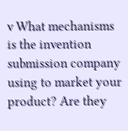v What mechanisms is the invention submission company using to market your product? Are they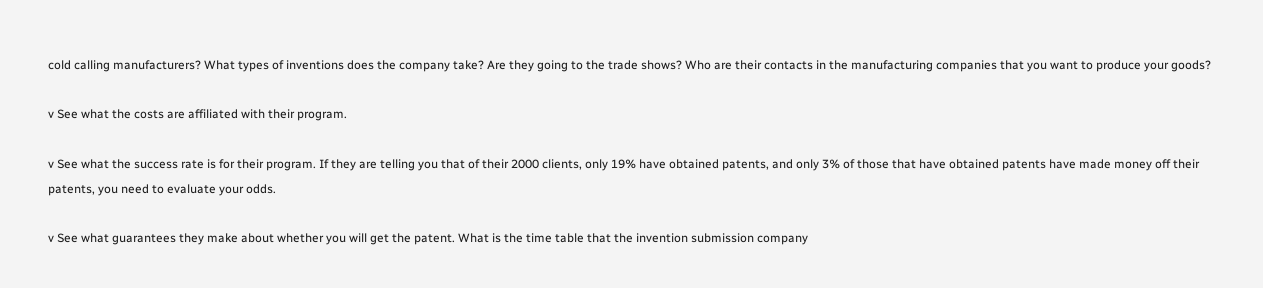cold calling manufacturers? What types of inventions does the company take? Are they going to the trade shows? Who are their contacts in the manufacturing companies that you want to produce your goods?

v See what the costs are affiliated with their program.

v See what the success rate is for their program. If they are telling you that of their 2000 clients, only 19% have obtained patents, and only 3% of those that have obtained patents have made money off their patents, you need to evaluate your odds.

v See what guarantees they make about whether you will get the patent. What is the time table that the invention submission company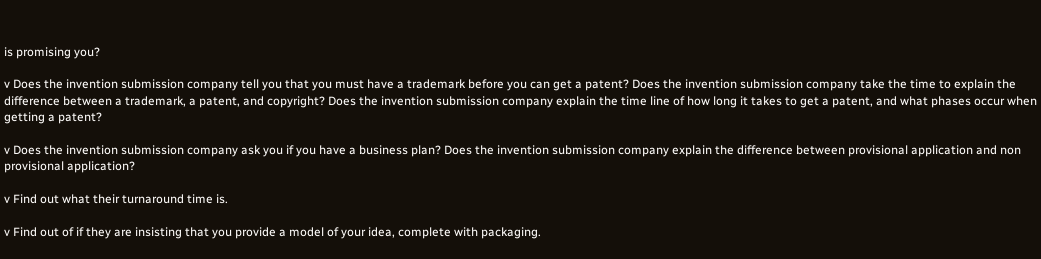is promising you?

v Does the invention submission company tell you that you must have a trademark before you can get a patent? Does the invention submission company take the time to explain the difference between a trademark, a patent, and copyright? Does the invention submission company explain the time line of how long it takes to get a patent, and what phases occur when getting a patent?

v Does the invention submission company ask you if you have a business plan? Does the invention submission company explain the difference between provisional application and non provisional application?

v Find out what their turnaround time is.

v Find out of if they are insisting that you provide a model of your idea, complete with packaging.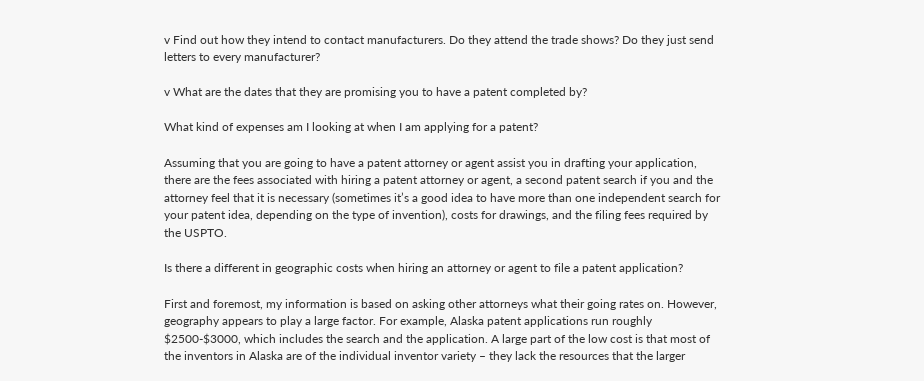v Find out how they intend to contact manufacturers. Do they attend the trade shows? Do they just send letters to every manufacturer?

v What are the dates that they are promising you to have a patent completed by?

What kind of expenses am I looking at when I am applying for a patent?

Assuming that you are going to have a patent attorney or agent assist you in drafting your application, there are the fees associated with hiring a patent attorney or agent, a second patent search if you and the attorney feel that it is necessary (sometimes it’s a good idea to have more than one independent search for your patent idea, depending on the type of invention), costs for drawings, and the filing fees required by the USPTO.

Is there a different in geographic costs when hiring an attorney or agent to file a patent application?

First and foremost, my information is based on asking other attorneys what their going rates on. However, geography appears to play a large factor. For example, Alaska patent applications run roughly $2500-$3000, which includes the search and the application. A large part of the low cost is that most of the inventors in Alaska are of the individual inventor variety – they lack the resources that the larger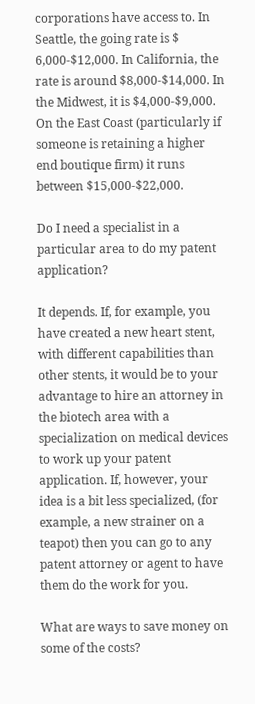corporations have access to. In Seattle, the going rate is $ 6,000-$12,000. In California, the rate is around $8,000-$14,000. In the Midwest, it is $4,000-$9,000. On the East Coast (particularly if someone is retaining a higher end boutique firm) it runs between $15,000-$22,000.

Do I need a specialist in a particular area to do my patent application?

It depends. If, for example, you have created a new heart stent, with different capabilities than other stents, it would be to your advantage to hire an attorney in the biotech area with a specialization on medical devices to work up your patent application. If, however, your idea is a bit less specialized, (for example, a new strainer on a teapot) then you can go to any patent attorney or agent to have them do the work for you.

What are ways to save money on some of the costs?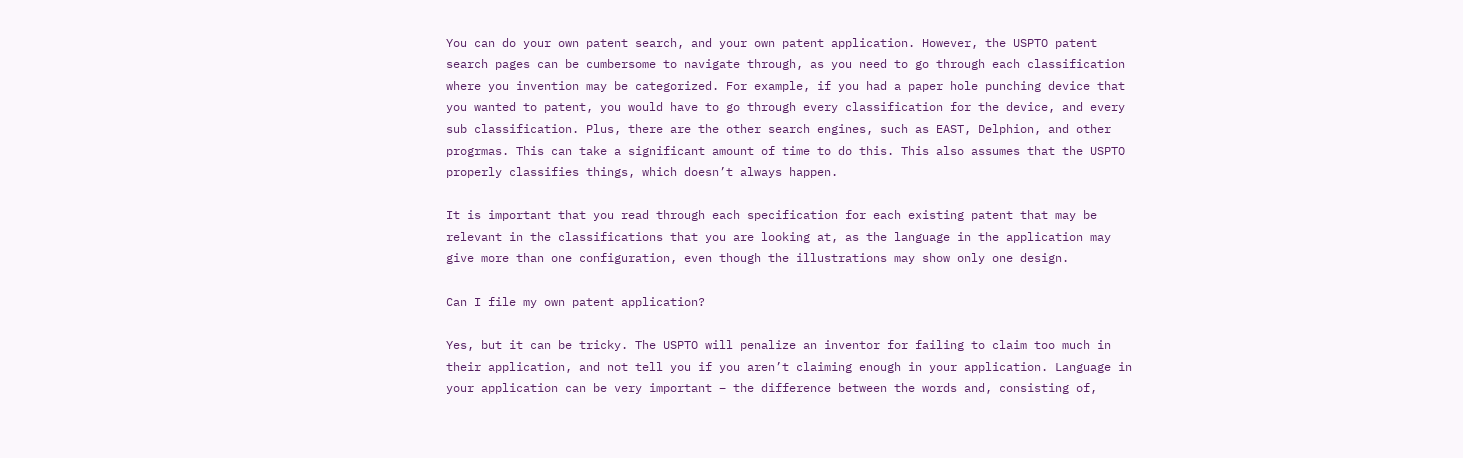You can do your own patent search, and your own patent application. However, the USPTO patent search pages can be cumbersome to navigate through, as you need to go through each classification where you invention may be categorized. For example, if you had a paper hole punching device that you wanted to patent, you would have to go through every classification for the device, and every sub classification. Plus, there are the other search engines, such as EAST, Delphion, and other progrmas. This can take a significant amount of time to do this. This also assumes that the USPTO properly classifies things, which doesn’t always happen.

It is important that you read through each specification for each existing patent that may be relevant in the classifications that you are looking at, as the language in the application may give more than one configuration, even though the illustrations may show only one design.

Can I file my own patent application?

Yes, but it can be tricky. The USPTO will penalize an inventor for failing to claim too much in their application, and not tell you if you aren’t claiming enough in your application. Language in your application can be very important – the difference between the words and, consisting of,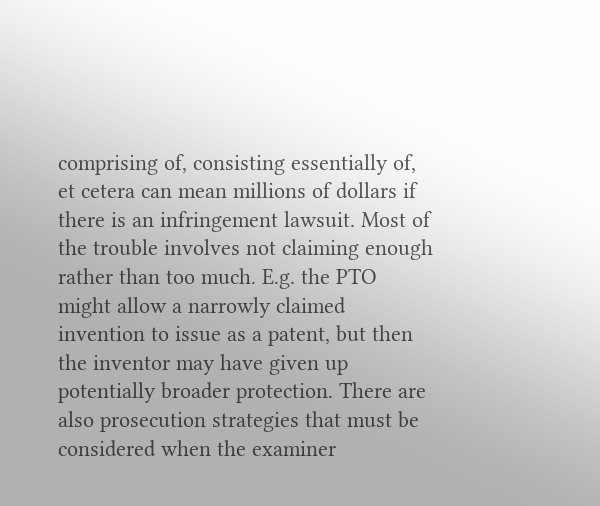comprising of, consisting essentially of, et cetera can mean millions of dollars if there is an infringement lawsuit. Most of the trouble involves not claiming enough rather than too much. E.g. the PTO might allow a narrowly claimed invention to issue as a patent, but then the inventor may have given up potentially broader protection. There are also prosecution strategies that must be considered when the examiner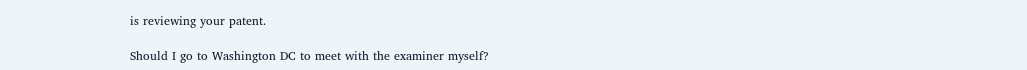is reviewing your patent.

Should I go to Washington DC to meet with the examiner myself?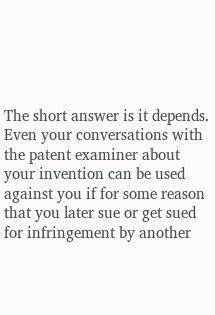The short answer is it depends. Even your conversations with the patent examiner about your invention can be used against you if for some reason that you later sue or get sued for infringement by another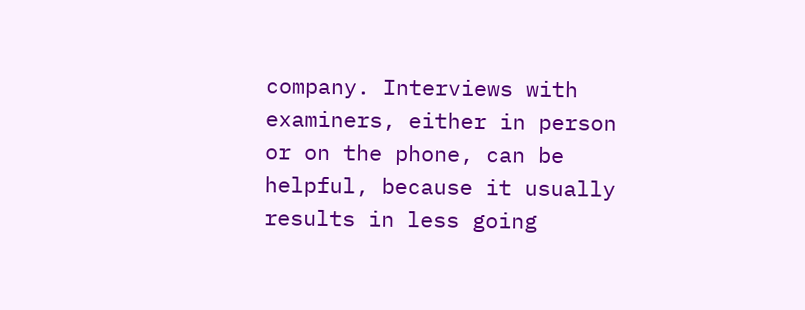company. Interviews with examiners, either in person or on the phone, can be helpful, because it usually results in less going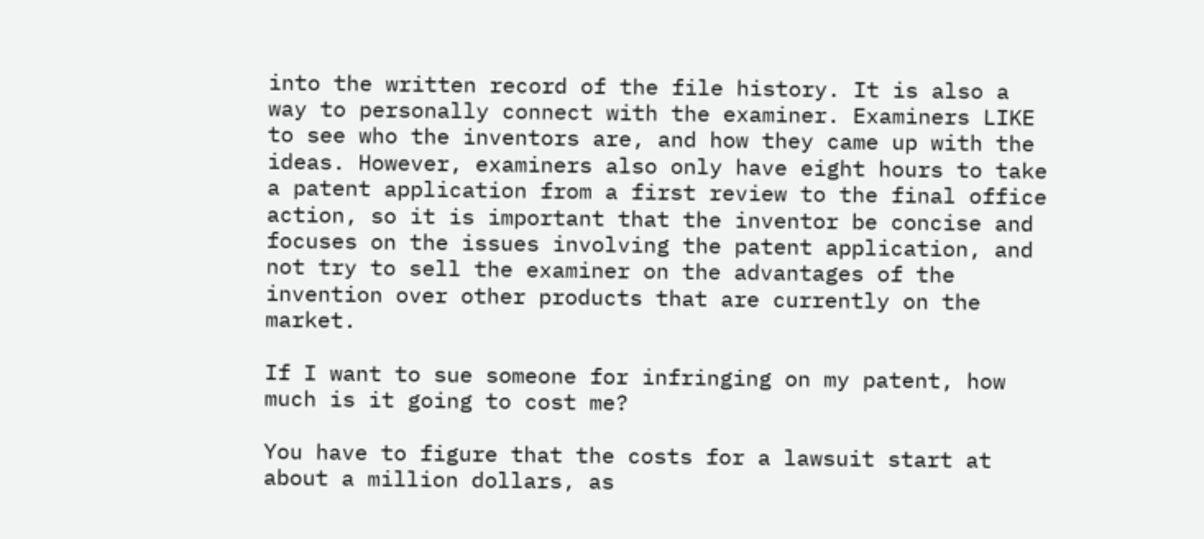into the written record of the file history. It is also a way to personally connect with the examiner. Examiners LIKE to see who the inventors are, and how they came up with the ideas. However, examiners also only have eight hours to take a patent application from a first review to the final office action, so it is important that the inventor be concise and focuses on the issues involving the patent application, and not try to sell the examiner on the advantages of the invention over other products that are currently on the market.

If I want to sue someone for infringing on my patent, how much is it going to cost me?

You have to figure that the costs for a lawsuit start at about a million dollars, as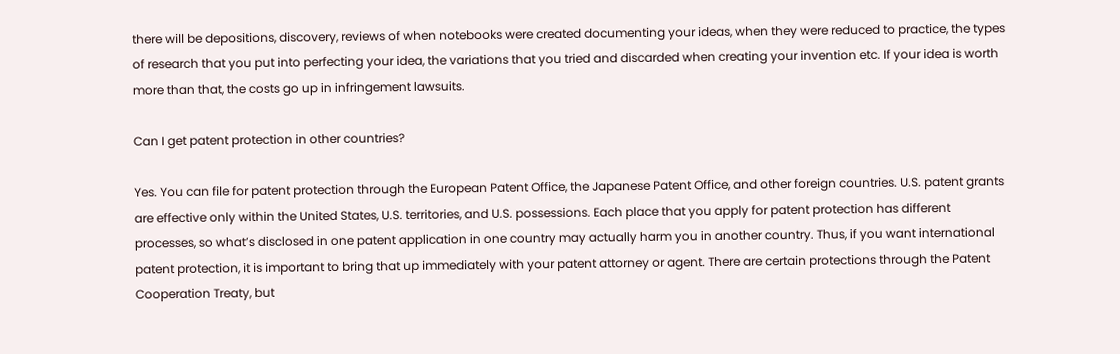there will be depositions, discovery, reviews of when notebooks were created documenting your ideas, when they were reduced to practice, the types of research that you put into perfecting your idea, the variations that you tried and discarded when creating your invention etc. If your idea is worth more than that, the costs go up in infringement lawsuits.

Can I get patent protection in other countries?

Yes. You can file for patent protection through the European Patent Office, the Japanese Patent Office, and other foreign countries. U.S. patent grants are effective only within the United States, U.S. territories, and U.S. possessions. Each place that you apply for patent protection has different processes, so what’s disclosed in one patent application in one country may actually harm you in another country. Thus, if you want international patent protection, it is important to bring that up immediately with your patent attorney or agent. There are certain protections through the Patent Cooperation Treaty, but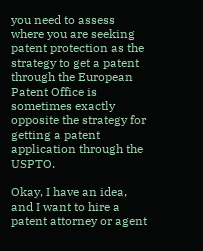you need to assess where you are seeking patent protection as the strategy to get a patent through the European Patent Office is sometimes exactly opposite the strategy for getting a patent application through the USPTO.

Okay, I have an idea, and I want to hire a patent attorney or agent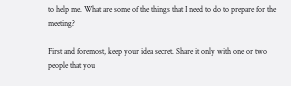to help me. What are some of the things that I need to do to prepare for the meeting?

First and foremost, keep your idea secret. Share it only with one or two people that you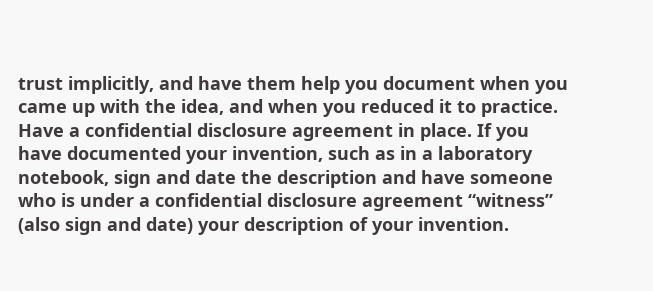trust implicitly, and have them help you document when you came up with the idea, and when you reduced it to practice. Have a confidential disclosure agreement in place. If you have documented your invention, such as in a laboratory notebook, sign and date the description and have someone who is under a confidential disclosure agreement “witness” (also sign and date) your description of your invention.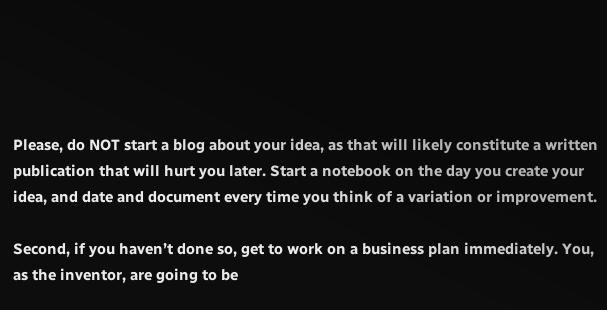Please, do NOT start a blog about your idea, as that will likely constitute a written publication that will hurt you later. Start a notebook on the day you create your idea, and date and document every time you think of a variation or improvement.

Second, if you haven’t done so, get to work on a business plan immediately. You, as the inventor, are going to be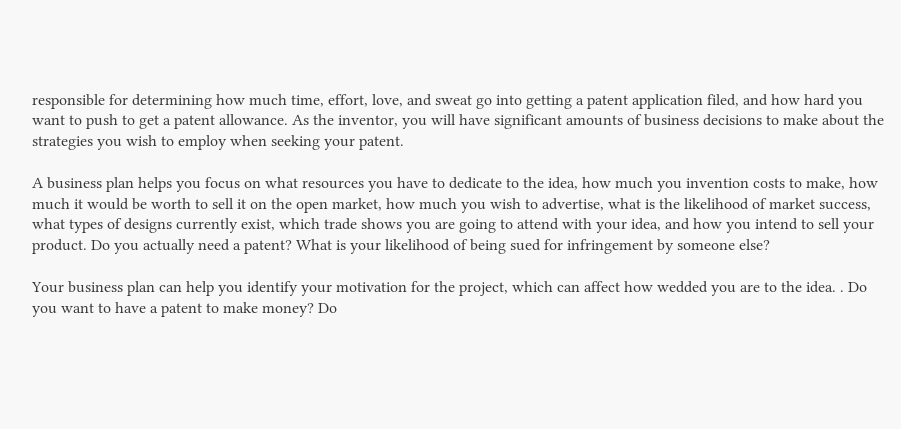responsible for determining how much time, effort, love, and sweat go into getting a patent application filed, and how hard you want to push to get a patent allowance. As the inventor, you will have significant amounts of business decisions to make about the strategies you wish to employ when seeking your patent.

A business plan helps you focus on what resources you have to dedicate to the idea, how much you invention costs to make, how much it would be worth to sell it on the open market, how much you wish to advertise, what is the likelihood of market success, what types of designs currently exist, which trade shows you are going to attend with your idea, and how you intend to sell your product. Do you actually need a patent? What is your likelihood of being sued for infringement by someone else?

Your business plan can help you identify your motivation for the project, which can affect how wedded you are to the idea. . Do you want to have a patent to make money? Do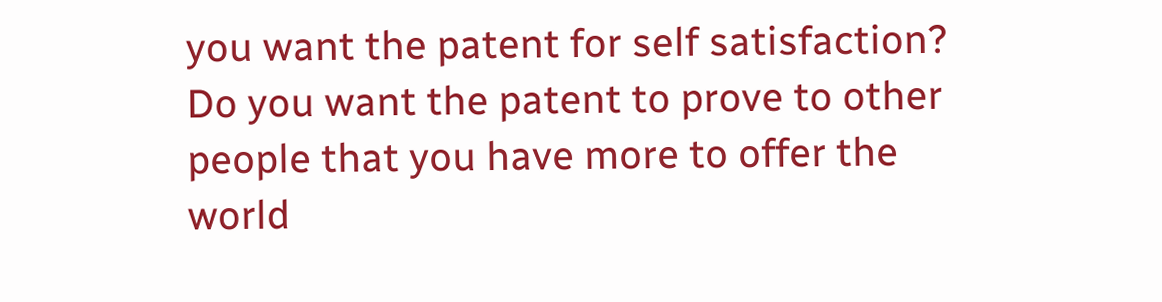you want the patent for self satisfaction? Do you want the patent to prove to other people that you have more to offer the world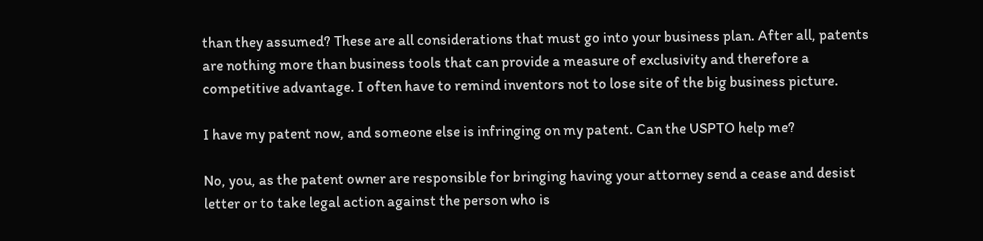than they assumed? These are all considerations that must go into your business plan. After all, patents are nothing more than business tools that can provide a measure of exclusivity and therefore a competitive advantage. I often have to remind inventors not to lose site of the big business picture.

I have my patent now, and someone else is infringing on my patent. Can the USPTO help me?

No, you, as the patent owner are responsible for bringing having your attorney send a cease and desist letter or to take legal action against the person who is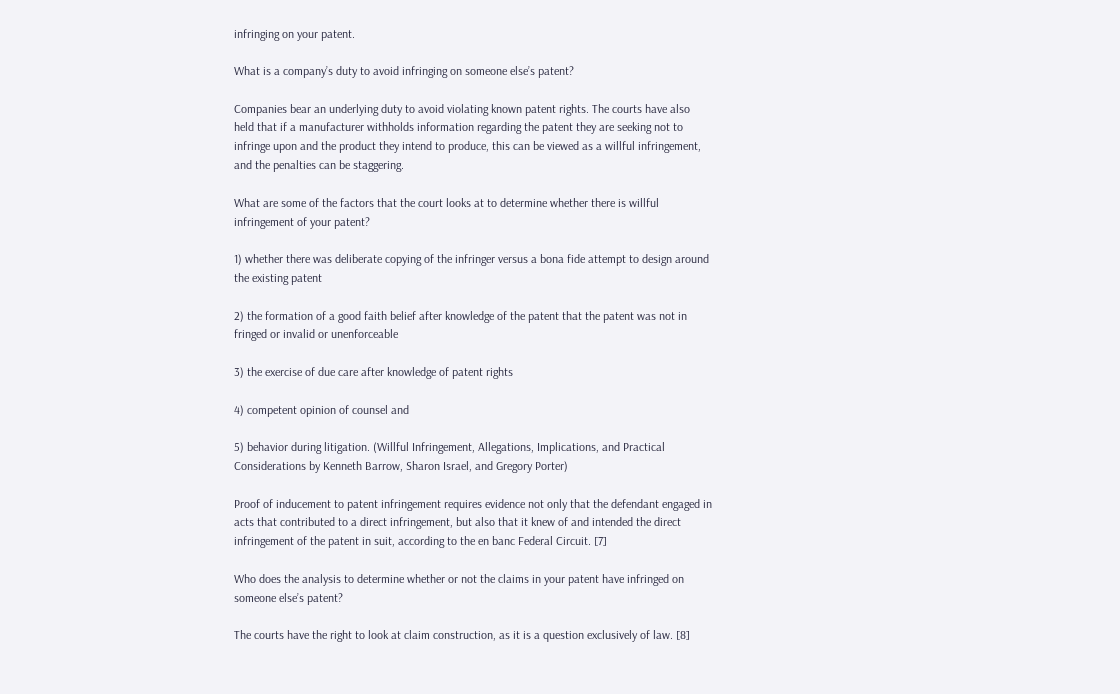infringing on your patent.

What is a company’s duty to avoid infringing on someone else’s patent?

Companies bear an underlying duty to avoid violating known patent rights. The courts have also held that if a manufacturer withholds information regarding the patent they are seeking not to infringe upon and the product they intend to produce, this can be viewed as a willful infringement, and the penalties can be staggering.

What are some of the factors that the court looks at to determine whether there is willful infringement of your patent?

1) whether there was deliberate copying of the infringer versus a bona fide attempt to design around the existing patent

2) the formation of a good faith belief after knowledge of the patent that the patent was not in fringed or invalid or unenforceable

3) the exercise of due care after knowledge of patent rights

4) competent opinion of counsel and

5) behavior during litigation. (Willful Infringement, Allegations, Implications, and Practical Considerations by Kenneth Barrow, Sharon Israel, and Gregory Porter)

Proof of inducement to patent infringement requires evidence not only that the defendant engaged in acts that contributed to a direct infringement, but also that it knew of and intended the direct infringement of the patent in suit, according to the en banc Federal Circuit. [7]

Who does the analysis to determine whether or not the claims in your patent have infringed on someone else’s patent?

The courts have the right to look at claim construction, as it is a question exclusively of law. [8]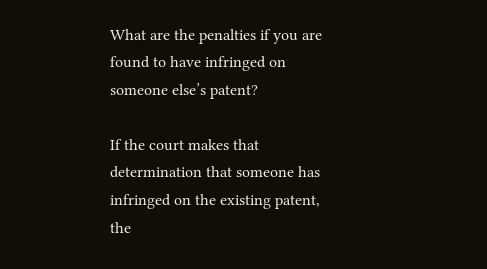What are the penalties if you are found to have infringed on someone else’s patent?

If the court makes that determination that someone has infringed on the existing patent, the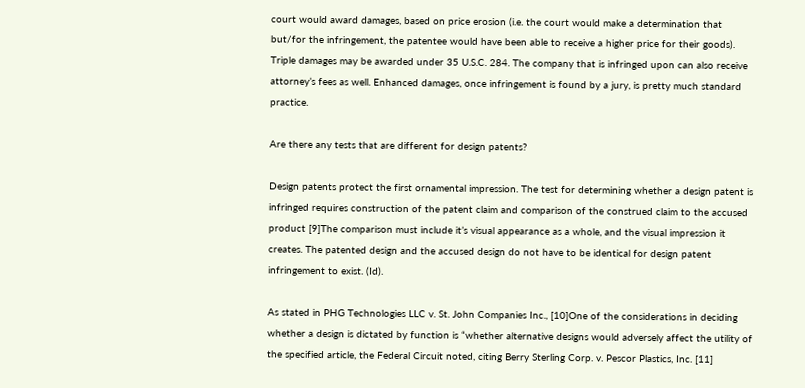court would award damages, based on price erosion (i.e. the court would make a determination that but/for the infringement, the patentee would have been able to receive a higher price for their goods). Triple damages may be awarded under 35 U.S.C. 284. The company that is infringed upon can also receive attorney’s fees as well. Enhanced damages, once infringement is found by a jury, is pretty much standard practice.

Are there any tests that are different for design patents?

Design patents protect the first ornamental impression. The test for determining whether a design patent is infringed requires construction of the patent claim and comparison of the construed claim to the accused product [9]The comparison must include it’s visual appearance as a whole, and the visual impression it creates. The patented design and the accused design do not have to be identical for design patent infringement to exist. (Id).

As stated in PHG Technologies LLC v. St. John Companies Inc., [10]One of the considerations in deciding whether a design is dictated by function is “whether alternative designs would adversely affect the utility of the specified article, the Federal Circuit noted, citing Berry Sterling Corp. v. Pescor Plastics, Inc. [11]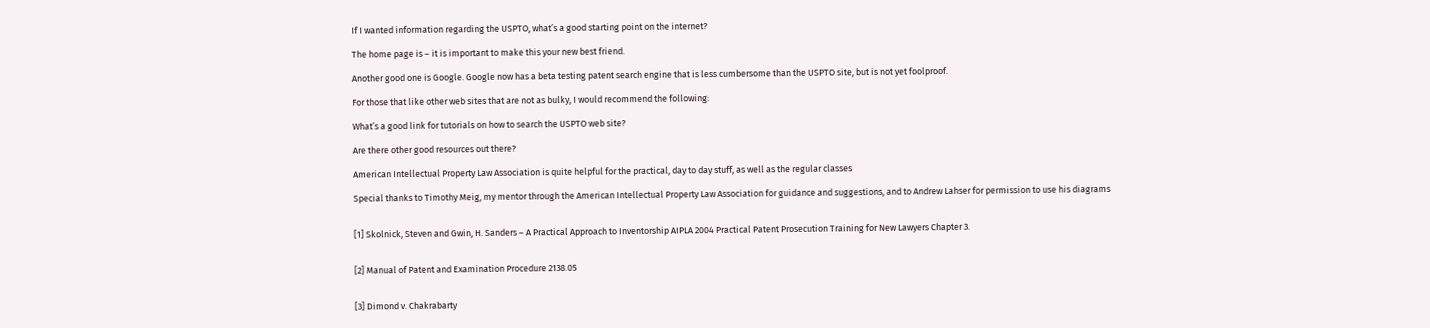If I wanted information regarding the USPTO, what’s a good starting point on the internet?

The home page is – it is important to make this your new best friend.

Another good one is Google. Google now has a beta testing patent search engine that is less cumbersome than the USPTO site, but is not yet foolproof.

For those that like other web sites that are not as bulky, I would recommend the following:

What’s a good link for tutorials on how to search the USPTO web site?

Are there other good resources out there?

American Intellectual Property Law Association is quite helpful for the practical, day to day stuff, as well as the regular classes

Special thanks to Timothy Meig, my mentor through the American Intellectual Property Law Association for guidance and suggestions, and to Andrew Lahser for permission to use his diagrams


[1] Skolnick, Steven and Gwin, H. Sanders – A Practical Approach to Inventorship AIPLA 2004 Practical Patent Prosecution Training for New Lawyers Chapter 3.


[2] Manual of Patent and Examination Procedure 2138.05


[3] Dimond v. Chakrabarty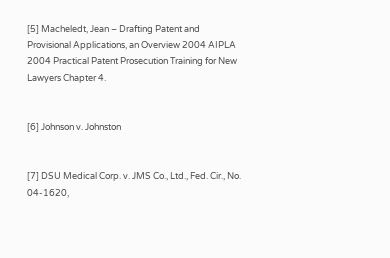[5] Macheledt, Jean – Drafting Patent and Provisional Applications, an Overview 2004 AIPLA 2004 Practical Patent Prosecution Training for New Lawyers Chapter 4.


[6] Johnson v. Johnston


[7] DSU Medical Corp. v. JMS Co., Ltd., Fed. Cir., No. 04-1620,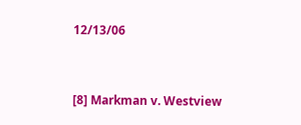12/13/06


[8] Markman v. Westview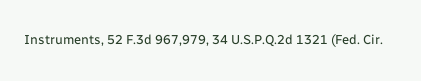Instruments, 52 F.3d 967,979, 34 U.S.P.Q.2d 1321 (Fed. Cir.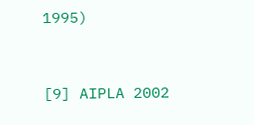1995)


[9] AIPLA 2002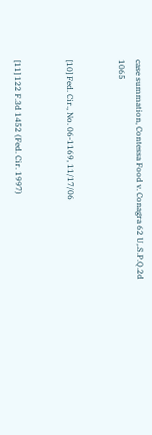case summation, Contessa Food v. Conagra 62 U,.S.P.Q.2d 1065


[10] Fed. Cir., No. 06-1169, 11/17/06


[11] 122 F.3d 1452 (Fed. Cir. 1997)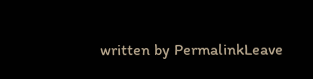written by PermalinkLeave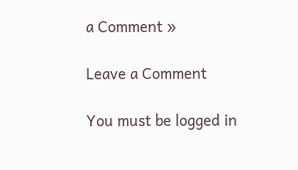a Comment »

Leave a Comment

You must be logged in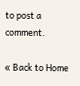to post a comment.

« Back to Home